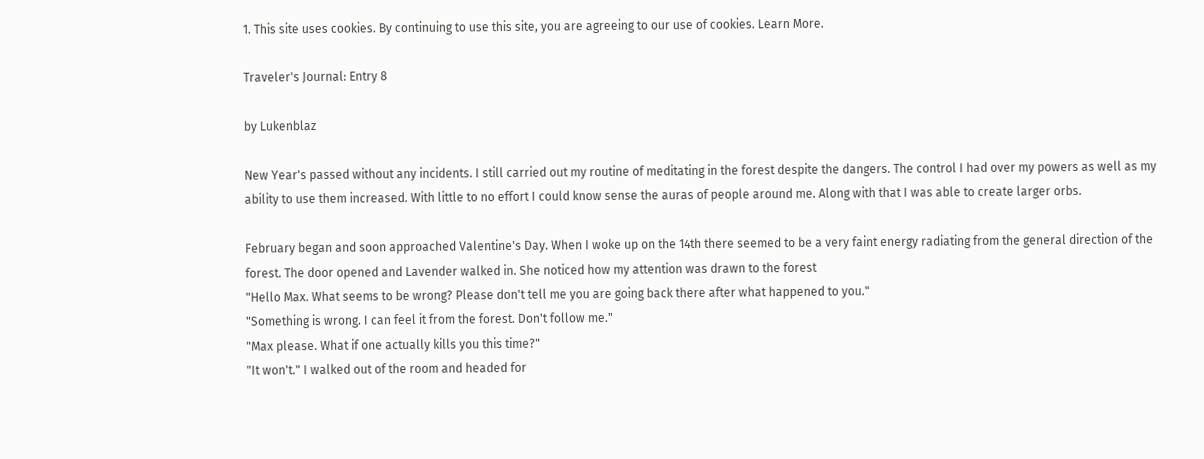1. This site uses cookies. By continuing to use this site, you are agreeing to our use of cookies. Learn More.

Traveler's Journal: Entry 8

by Lukenblaz

New Year's passed without any incidents. I still carried out my routine of meditating in the forest despite the dangers. The control I had over my powers as well as my ability to use them increased. With little to no effort I could know sense the auras of people around me. Along with that I was able to create larger orbs.

February began and soon approached Valentine's Day. When I woke up on the 14th there seemed to be a very faint energy radiating from the general direction of the forest. The door opened and Lavender walked in. She noticed how my attention was drawn to the forest
"Hello Max. What seems to be wrong? Please don't tell me you are going back there after what happened to you."
"Something is wrong. I can feel it from the forest. Don't follow me."
"Max please. What if one actually kills you this time?"
"It won't." I walked out of the room and headed for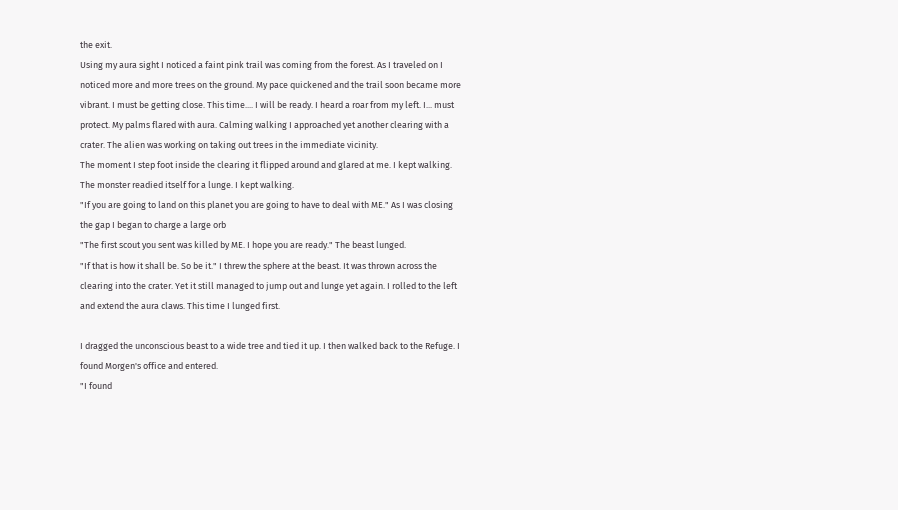the exit.
Using my aura sight I noticed a faint pink trail was coming from the forest. As I traveled on I noticed more and more trees on the ground. My pace quickened and the trail soon became more vibrant. I must be getting close. This time.... I will be ready. I heard a roar from my left. I... must protect. My palms flared with aura. Calming walking I approached yet another clearing with a crater. The alien was working on taking out trees in the immediate vicinity.
The moment I step foot inside the clearing it flipped around and glared at me. I kept walking. The monster readied itself for a lunge. I kept walking.
"If you are going to land on this planet you are going to have to deal with ME." As I was closing the gap I began to charge a large orb
"The first scout you sent was killed by ME. I hope you are ready." The beast lunged.
"If that is how it shall be. So be it." I threw the sphere at the beast. It was thrown across the clearing into the crater. Yet it still managed to jump out and lunge yet again. I rolled to the left and extend the aura claws. This time I lunged first.

I dragged the unconscious beast to a wide tree and tied it up. I then walked back to the Refuge. I found Morgen's office and entered.
"I found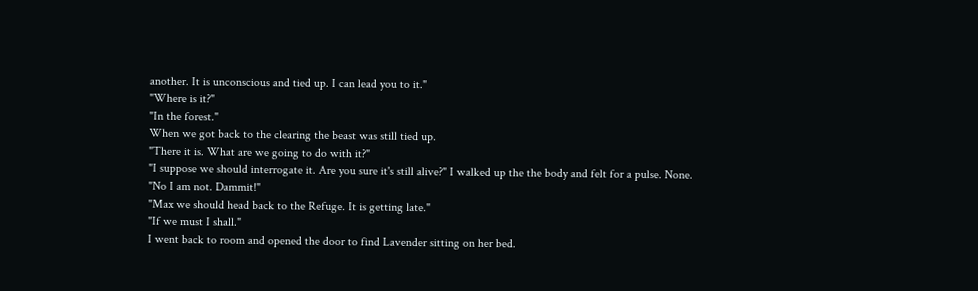another. It is unconscious and tied up. I can lead you to it."
"Where is it?"
"In the forest."
When we got back to the clearing the beast was still tied up.
"There it is. What are we going to do with it?"
"I suppose we should interrogate it. Are you sure it's still alive?" I walked up the the body and felt for a pulse. None.
"No I am not. Dammit!"
"Max we should head back to the Refuge. It is getting late."
"If we must I shall."
I went back to room and opened the door to find Lavender sitting on her bed.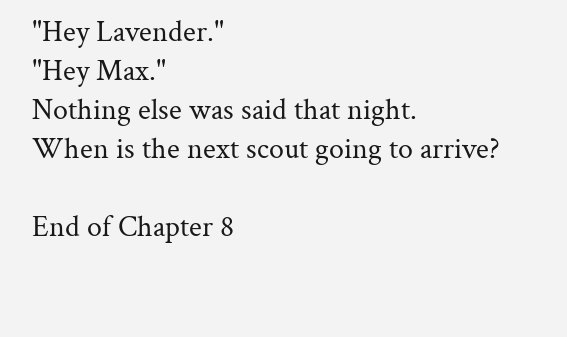"Hey Lavender."
"Hey Max."
Nothing else was said that night.
When is the next scout going to arrive?

End of Chapter 8